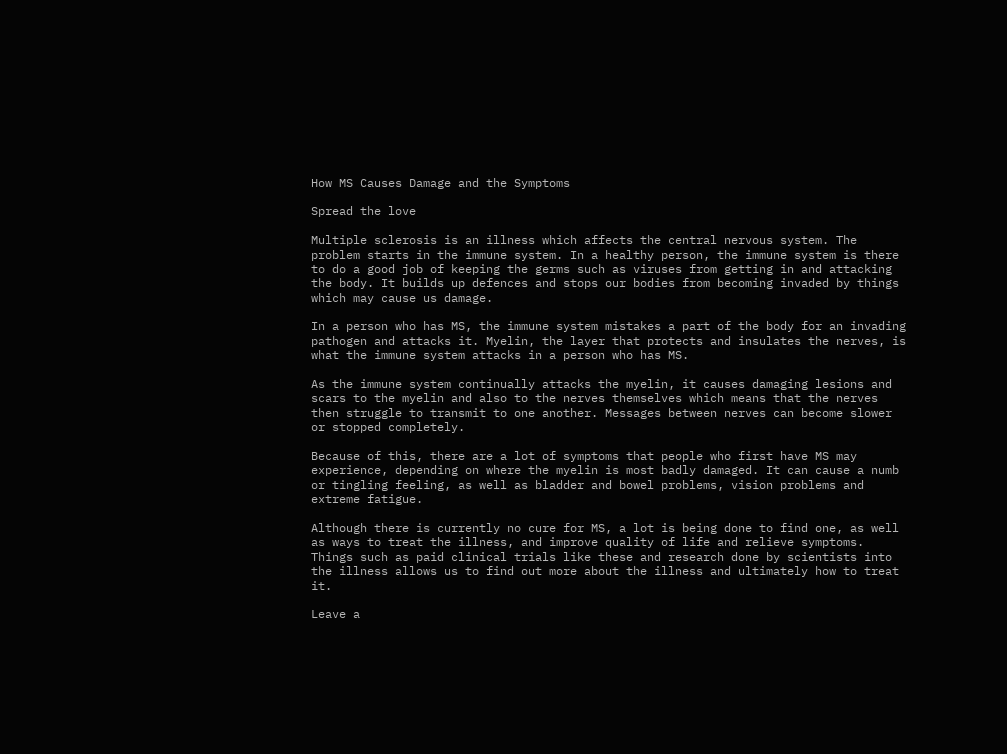How MS Causes Damage and the Symptoms

Spread the love

Multiple sclerosis is an illness which affects the central nervous system. The problem starts in the immune system. In a healthy person, the immune system is there to do a good job of keeping the germs such as viruses from getting in and attacking the body. It builds up defences and stops our bodies from becoming invaded by things which may cause us damage.

In a person who has MS, the immune system mistakes a part of the body for an invading pathogen and attacks it. Myelin, the layer that protects and insulates the nerves, is what the immune system attacks in a person who has MS.

As the immune system continually attacks the myelin, it causes damaging lesions and scars to the myelin and also to the nerves themselves which means that the nerves then struggle to transmit to one another. Messages between nerves can become slower or stopped completely.

Because of this, there are a lot of symptoms that people who first have MS may experience, depending on where the myelin is most badly damaged. It can cause a numb or tingling feeling, as well as bladder and bowel problems, vision problems and extreme fatigue.

Although there is currently no cure for MS, a lot is being done to find one, as well as ways to treat the illness, and improve quality of life and relieve symptoms. Things such as paid clinical trials like these and research done by scientists into the illness allows us to find out more about the illness and ultimately how to treat it.

Leave a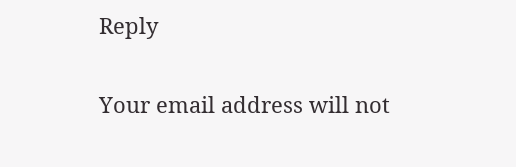Reply

Your email address will not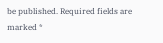be published. Required fields are marked *